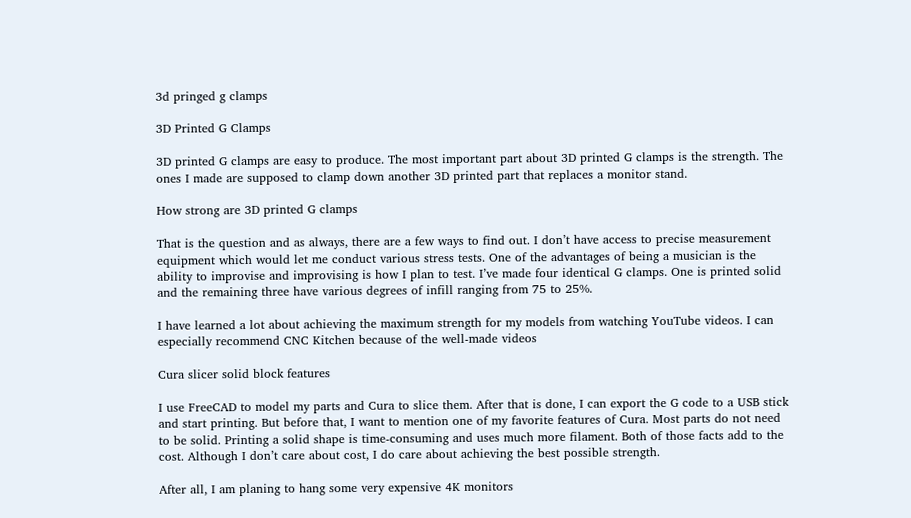3d pringed g clamps

3D Printed G Clamps

3D printed G clamps are easy to produce. The most important part about 3D printed G clamps is the strength. The ones I made are supposed to clamp down another 3D printed part that replaces a monitor stand.

How strong are 3D printed G clamps

That is the question and as always, there are a few ways to find out. I don’t have access to precise measurement equipment which would let me conduct various stress tests. One of the advantages of being a musician is the ability to improvise and improvising is how I plan to test. I’ve made four identical G clamps. One is printed solid and the remaining three have various degrees of infill ranging from 75 to 25%.

I have learned a lot about achieving the maximum strength for my models from watching YouTube videos. I can especially recommend CNC Kitchen because of the well-made videos

Cura slicer solid block features

I use FreeCAD to model my parts and Cura to slice them. After that is done, I can export the G code to a USB stick and start printing. But before that, I want to mention one of my favorite features of Cura. Most parts do not need to be solid. Printing a solid shape is time-consuming and uses much more filament. Both of those facts add to the cost. Although I don’t care about cost, I do care about achieving the best possible strength.

After all, I am planing to hang some very expensive 4K monitors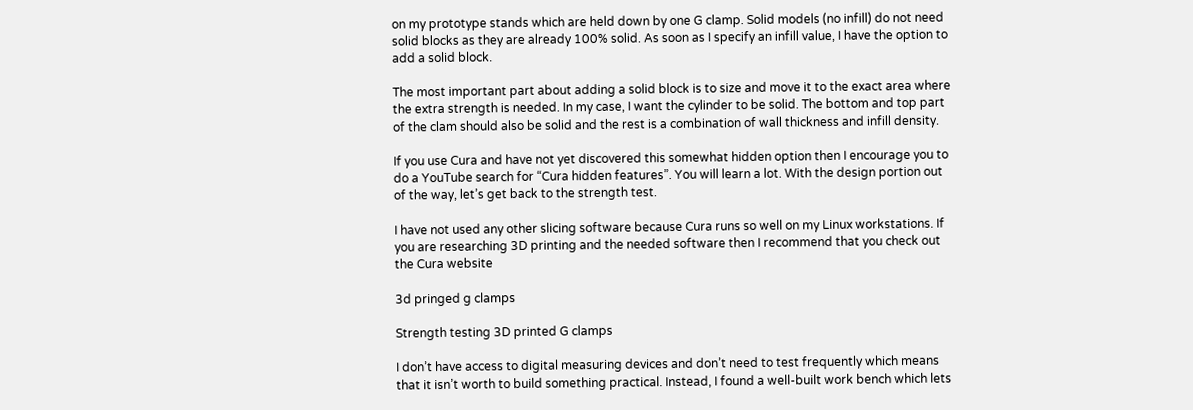on my prototype stands which are held down by one G clamp. Solid models (no infill) do not need solid blocks as they are already 100% solid. As soon as I specify an infill value, I have the option to add a solid block.

The most important part about adding a solid block is to size and move it to the exact area where the extra strength is needed. In my case, I want the cylinder to be solid. The bottom and top part of the clam should also be solid and the rest is a combination of wall thickness and infill density.

If you use Cura and have not yet discovered this somewhat hidden option then I encourage you to do a YouTube search for “Cura hidden features”. You will learn a lot. With the design portion out of the way, let’s get back to the strength test.

I have not used any other slicing software because Cura runs so well on my Linux workstations. If you are researching 3D printing and the needed software then I recommend that you check out the Cura website

3d pringed g clamps

Strength testing 3D printed G clamps

I don’t have access to digital measuring devices and don’t need to test frequently which means that it isn’t worth to build something practical. Instead, I found a well-built work bench which lets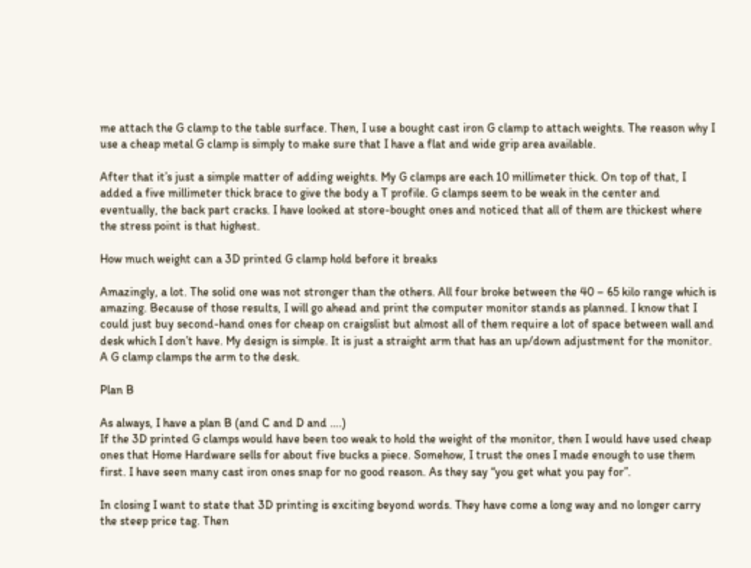me attach the G clamp to the table surface. Then, I use a bought cast iron G clamp to attach weights. The reason why I use a cheap metal G clamp is simply to make sure that I have a flat and wide grip area available.

After that it’s just a simple matter of adding weights. My G clamps are each 10 millimeter thick. On top of that, I added a five millimeter thick brace to give the body a T profile. G clamps seem to be weak in the center and eventually, the back part cracks. I have looked at store-bought ones and noticed that all of them are thickest where the stress point is that highest.

How much weight can a 3D printed G clamp hold before it breaks

Amazingly, a lot. The solid one was not stronger than the others. All four broke between the 40 – 65 kilo range which is amazing. Because of those results, I will go ahead and print the computer monitor stands as planned. I know that I could just buy second-hand ones for cheap on craigslist but almost all of them require a lot of space between wall and desk which I don’t have. My design is simple. It is just a straight arm that has an up/down adjustment for the monitor. A G clamp clamps the arm to the desk.

Plan B

As always, I have a plan B (and C and D and ….)
If the 3D printed G clamps would have been too weak to hold the weight of the monitor, then I would have used cheap ones that Home Hardware sells for about five bucks a piece. Somehow, I trust the ones I made enough to use them first. I have seen many cast iron ones snap for no good reason. As they say “you get what you pay for”.

In closing I want to state that 3D printing is exciting beyond words. They have come a long way and no longer carry the steep price tag. Then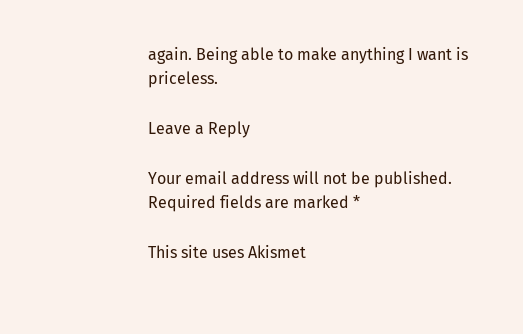again. Being able to make anything I want is priceless.

Leave a Reply

Your email address will not be published. Required fields are marked *

This site uses Akismet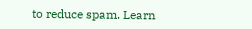to reduce spam. Learn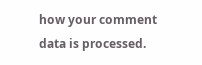how your comment data is processed.